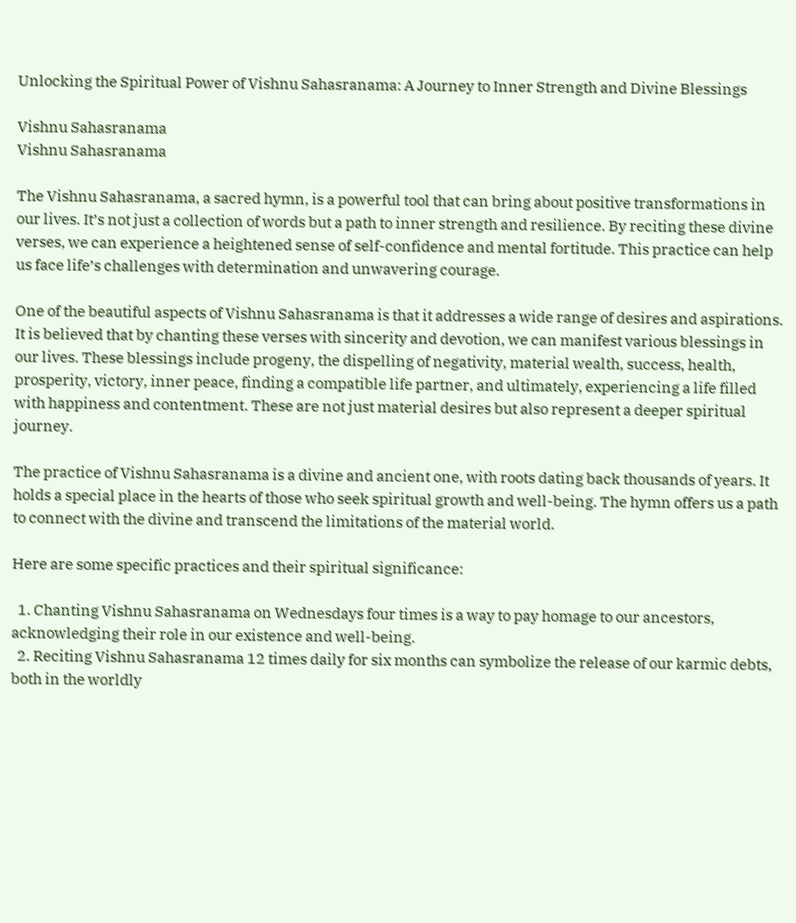Unlocking the Spiritual Power of Vishnu Sahasranama: A Journey to Inner Strength and Divine Blessings

Vishnu Sahasranama
Vishnu Sahasranama

The Vishnu Sahasranama, a sacred hymn, is a powerful tool that can bring about positive transformations in our lives. It’s not just a collection of words but a path to inner strength and resilience. By reciting these divine verses, we can experience a heightened sense of self-confidence and mental fortitude. This practice can help us face life’s challenges with determination and unwavering courage.

One of the beautiful aspects of Vishnu Sahasranama is that it addresses a wide range of desires and aspirations. It is believed that by chanting these verses with sincerity and devotion, we can manifest various blessings in our lives. These blessings include progeny, the dispelling of negativity, material wealth, success, health, prosperity, victory, inner peace, finding a compatible life partner, and ultimately, experiencing a life filled with happiness and contentment. These are not just material desires but also represent a deeper spiritual journey.

The practice of Vishnu Sahasranama is a divine and ancient one, with roots dating back thousands of years. It holds a special place in the hearts of those who seek spiritual growth and well-being. The hymn offers us a path to connect with the divine and transcend the limitations of the material world.

Here are some specific practices and their spiritual significance:

  1. Chanting Vishnu Sahasranama on Wednesdays four times is a way to pay homage to our ancestors, acknowledging their role in our existence and well-being.
  2. Reciting Vishnu Sahasranama 12 times daily for six months can symbolize the release of our karmic debts, both in the worldly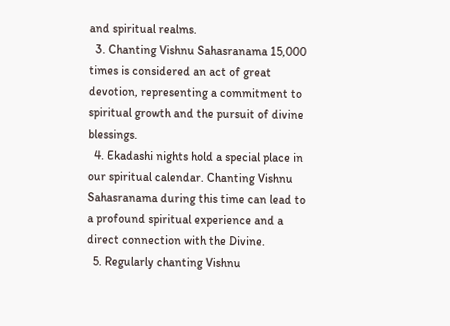and spiritual realms.
  3. Chanting Vishnu Sahasranama 15,000 times is considered an act of great devotion, representing a commitment to spiritual growth and the pursuit of divine blessings.
  4. Ekadashi nights hold a special place in our spiritual calendar. Chanting Vishnu Sahasranama during this time can lead to a profound spiritual experience and a direct connection with the Divine.
  5. Regularly chanting Vishnu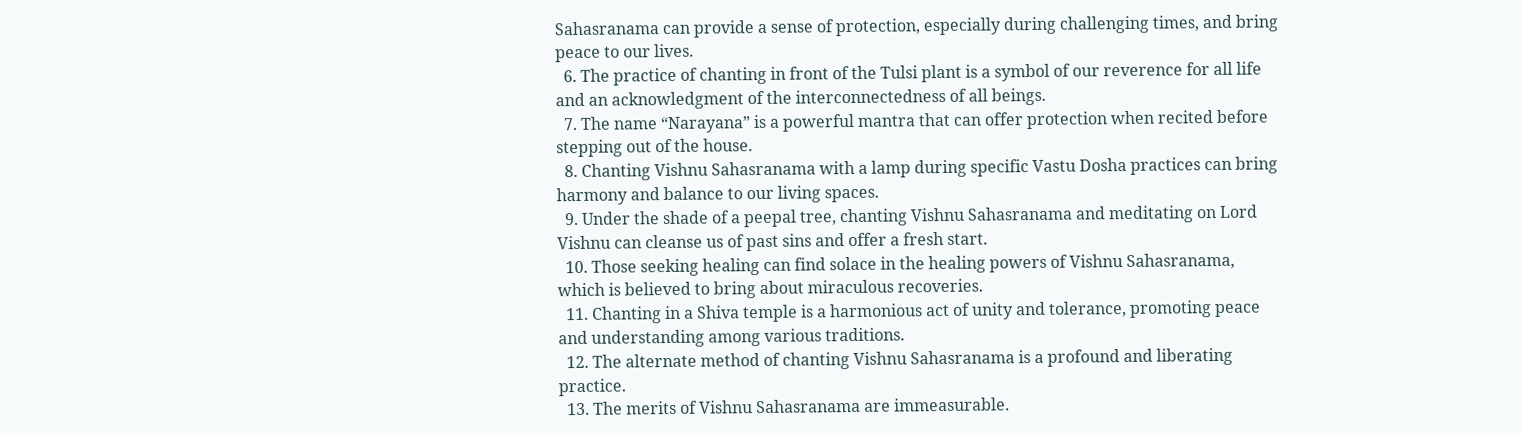Sahasranama can provide a sense of protection, especially during challenging times, and bring peace to our lives.
  6. The practice of chanting in front of the Tulsi plant is a symbol of our reverence for all life and an acknowledgment of the interconnectedness of all beings.
  7. The name “Narayana” is a powerful mantra that can offer protection when recited before stepping out of the house.
  8. Chanting Vishnu Sahasranama with a lamp during specific Vastu Dosha practices can bring harmony and balance to our living spaces.
  9. Under the shade of a peepal tree, chanting Vishnu Sahasranama and meditating on Lord Vishnu can cleanse us of past sins and offer a fresh start.
  10. Those seeking healing can find solace in the healing powers of Vishnu Sahasranama, which is believed to bring about miraculous recoveries.
  11. Chanting in a Shiva temple is a harmonious act of unity and tolerance, promoting peace and understanding among various traditions.
  12. The alternate method of chanting Vishnu Sahasranama is a profound and liberating practice.
  13. The merits of Vishnu Sahasranama are immeasurable.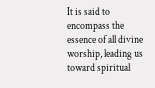It is said to encompass the essence of all divine worship, leading us toward spiritual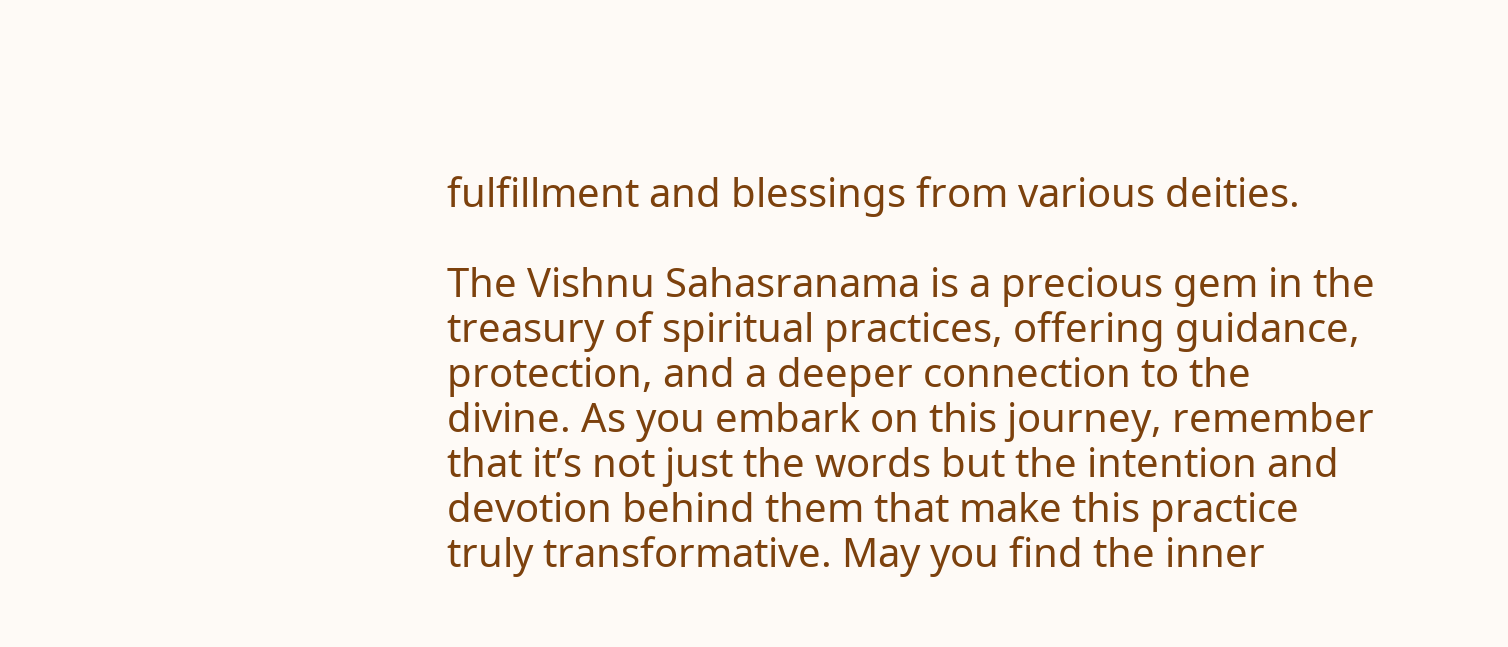fulfillment and blessings from various deities.

The Vishnu Sahasranama is a precious gem in the treasury of spiritual practices, offering guidance, protection, and a deeper connection to the divine. As you embark on this journey, remember that it’s not just the words but the intention and devotion behind them that make this practice truly transformative. May you find the inner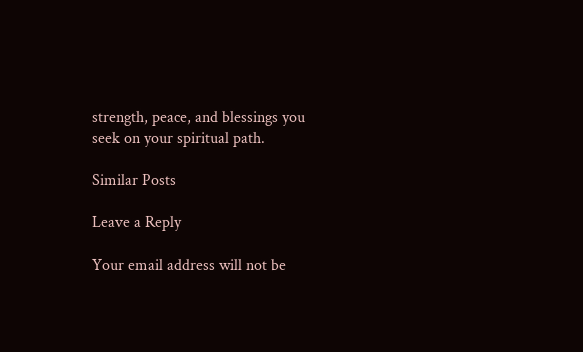strength, peace, and blessings you seek on your spiritual path.

Similar Posts

Leave a Reply

Your email address will not be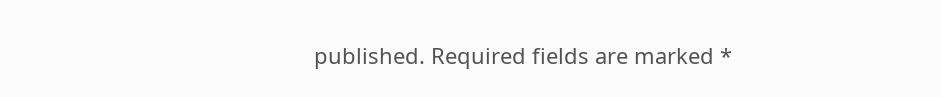published. Required fields are marked *